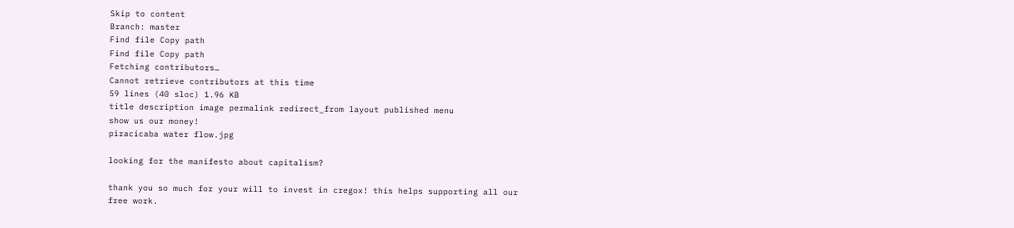Skip to content
Branch: master
Find file Copy path
Find file Copy path
Fetching contributors…
Cannot retrieve contributors at this time
59 lines (40 sloc) 1.96 KB
title description image permalink redirect_from layout published menu
show us our money!
piracicaba water flow.jpg

looking for the manifesto about capitalism?

thank you so much for your will to invest in cregox! this helps supporting all our free work.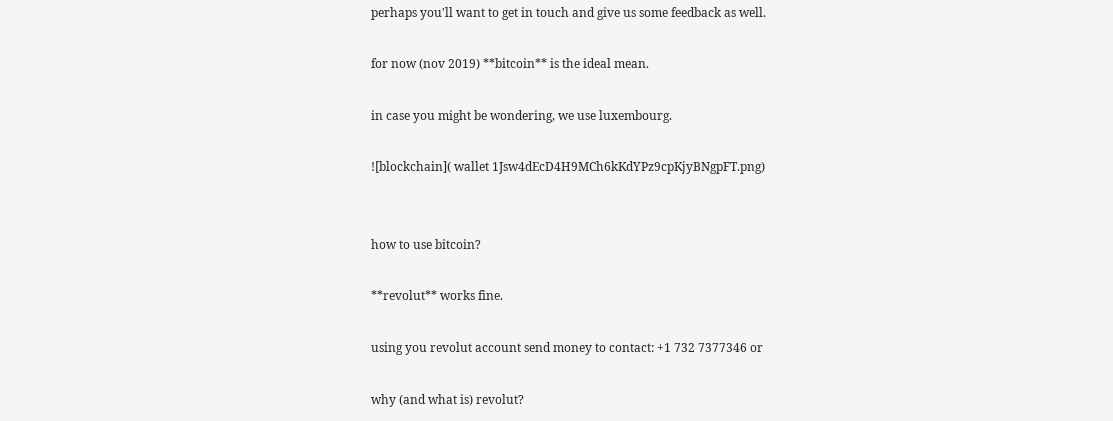perhaps you'll want to get in touch and give us some feedback as well.

for now (nov 2019) **bitcoin** is the ideal mean.

in case you might be wondering, we use luxembourg.

![blockchain]( wallet 1Jsw4dEcD4H9MCh6kKdYPz9cpKjyBNgpFT.png)


how to use bitcoin?

**revolut** works fine.

using you revolut account send money to contact: +1 732 7377346 or

why (and what is) revolut?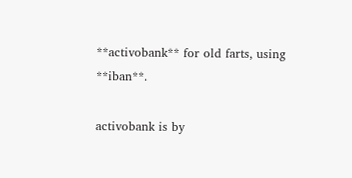**activobank** for old farts, using **iban**.

activobank is by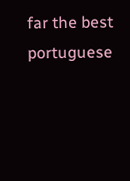far the best portuguese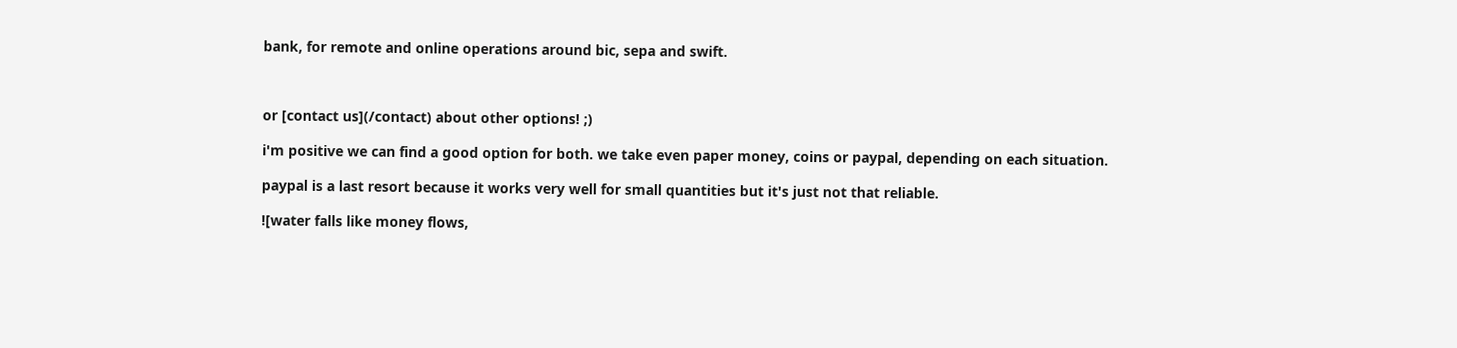bank, for remote and online operations around bic, sepa and swift.



or [contact us](/contact) about other options! ;)

i'm positive we can find a good option for both. we take even paper money, coins or paypal, depending on each situation.

paypal is a last resort because it works very well for small quantities but it's just not that reliable.

![water falls like money flows,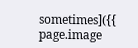sometimes]({{ page.image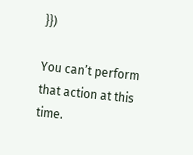}})

You can’t perform that action at this time.